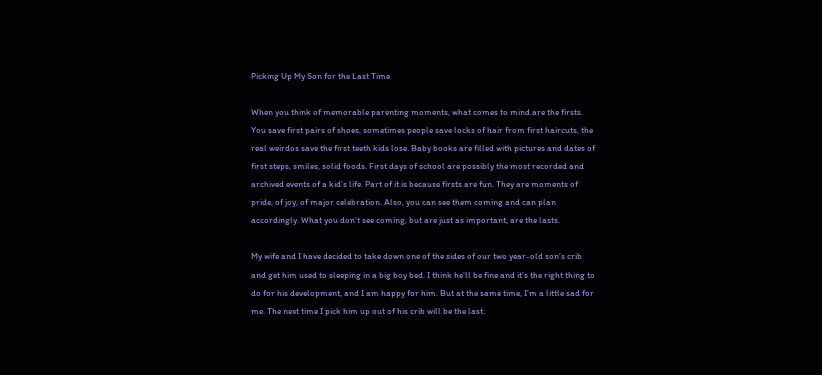Picking Up My Son for the Last Time

When you think of memorable parenting moments, what comes to mind are the firsts. You save first pairs of shoes, sometimes people save locks of hair from first haircuts, the real weirdos save the first teeth kids lose. Baby books are filled with pictures and dates of first steps, smiles, solid foods. First days of school are possibly the most recorded and archived events of a kid’s life. Part of it is because firsts are fun. They are moments of pride, of joy, of major celebration. Also, you can see them coming and can plan accordingly. What you don’t see coming, but are just as important, are the lasts.

My wife and I have decided to take down one of the sides of our two year-old son’s crib and get him used to sleeping in a big boy bed. I think he’ll be fine and it’s the right thing to do for his development, and I am happy for him. But at the same time, I’m a little sad for me. The next time I pick him up out of his crib will be the last.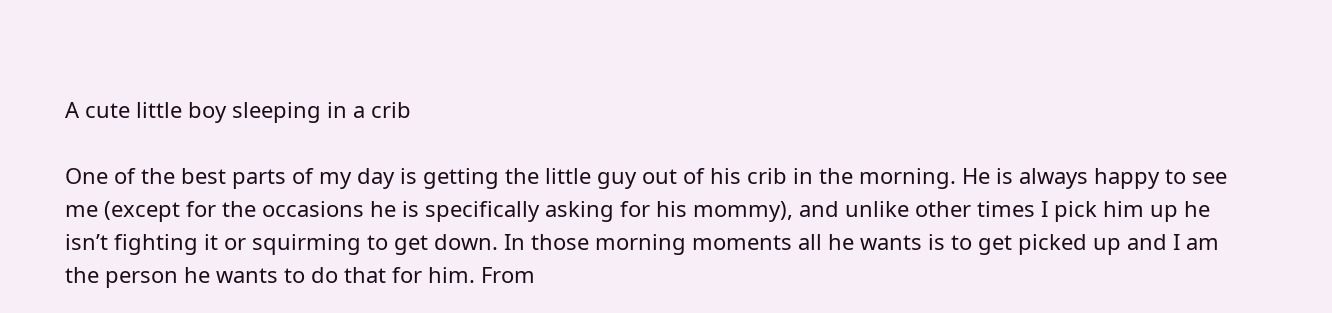A cute little boy sleeping in a crib

One of the best parts of my day is getting the little guy out of his crib in the morning. He is always happy to see me (except for the occasions he is specifically asking for his mommy), and unlike other times I pick him up he isn’t fighting it or squirming to get down. In those morning moments all he wants is to get picked up and I am the person he wants to do that for him. From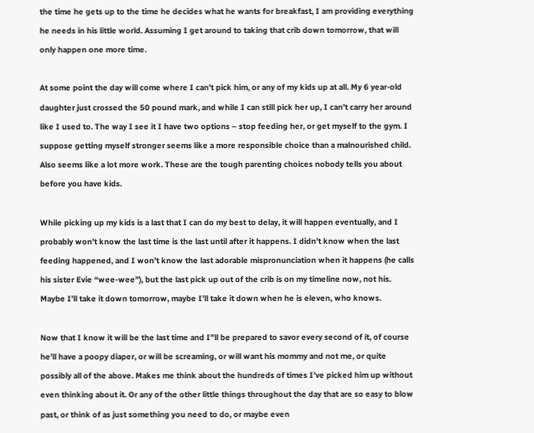the time he gets up to the time he decides what he wants for breakfast, I am providing everything he needs in his little world. Assuming I get around to taking that crib down tomorrow, that will only happen one more time.

At some point the day will come where I can’t pick him, or any of my kids up at all. My 6 year-old daughter just crossed the 50 pound mark, and while I can still pick her up, I can’t carry her around like I used to. The way I see it I have two options – stop feeding her, or get myself to the gym. I suppose getting myself stronger seems like a more responsible choice than a malnourished child. Also seems like a lot more work. These are the tough parenting choices nobody tells you about before you have kids.

While picking up my kids is a last that I can do my best to delay, it will happen eventually, and I probably won’t know the last time is the last until after it happens. I didn’t know when the last feeding happened, and I won’t know the last adorable mispronunciation when it happens (he calls his sister Evie “wee-wee”), but the last pick up out of the crib is on my timeline now, not his. Maybe I’ll take it down tomorrow, maybe I’ll take it down when he is eleven, who knows.

Now that I know it will be the last time and I”ll be prepared to savor every second of it, of course he’ll have a poopy diaper, or will be screaming, or will want his mommy and not me, or quite possibly all of the above. Makes me think about the hundreds of times I’ve picked him up without even thinking about it. Or any of the other little things throughout the day that are so easy to blow past, or think of as just something you need to do, or maybe even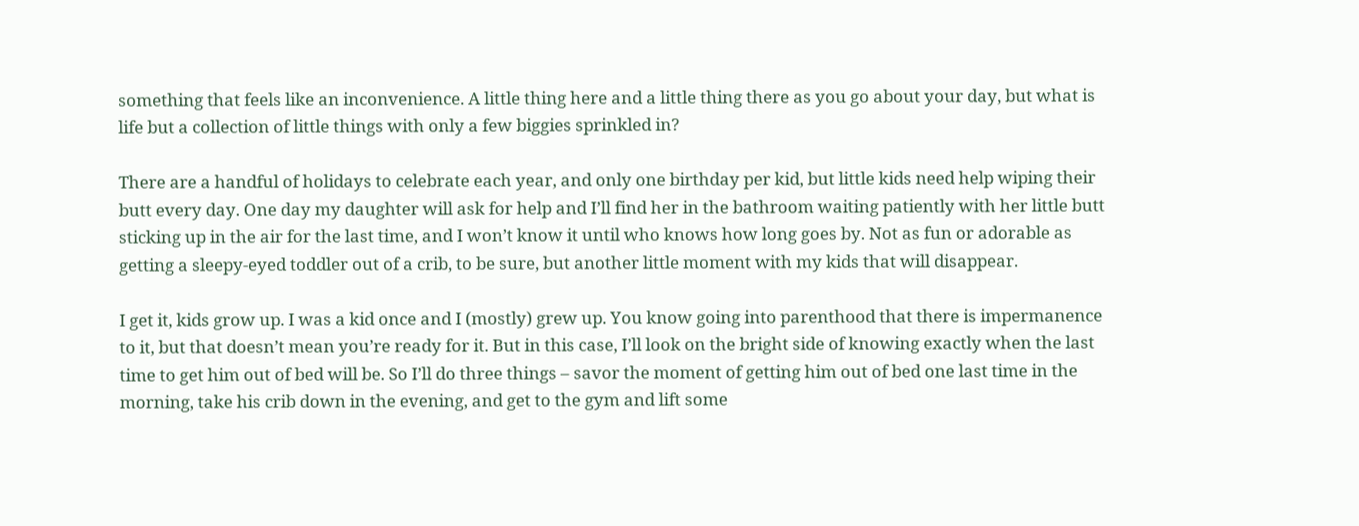something that feels like an inconvenience. A little thing here and a little thing there as you go about your day, but what is life but a collection of little things with only a few biggies sprinkled in?

There are a handful of holidays to celebrate each year, and only one birthday per kid, but little kids need help wiping their butt every day. One day my daughter will ask for help and I’ll find her in the bathroom waiting patiently with her little butt sticking up in the air for the last time, and I won’t know it until who knows how long goes by. Not as fun or adorable as getting a sleepy-eyed toddler out of a crib, to be sure, but another little moment with my kids that will disappear.

I get it, kids grow up. I was a kid once and I (mostly) grew up. You know going into parenthood that there is impermanence to it, but that doesn’t mean you’re ready for it. But in this case, I’ll look on the bright side of knowing exactly when the last time to get him out of bed will be. So I’ll do three things – savor the moment of getting him out of bed one last time in the morning, take his crib down in the evening, and get to the gym and lift some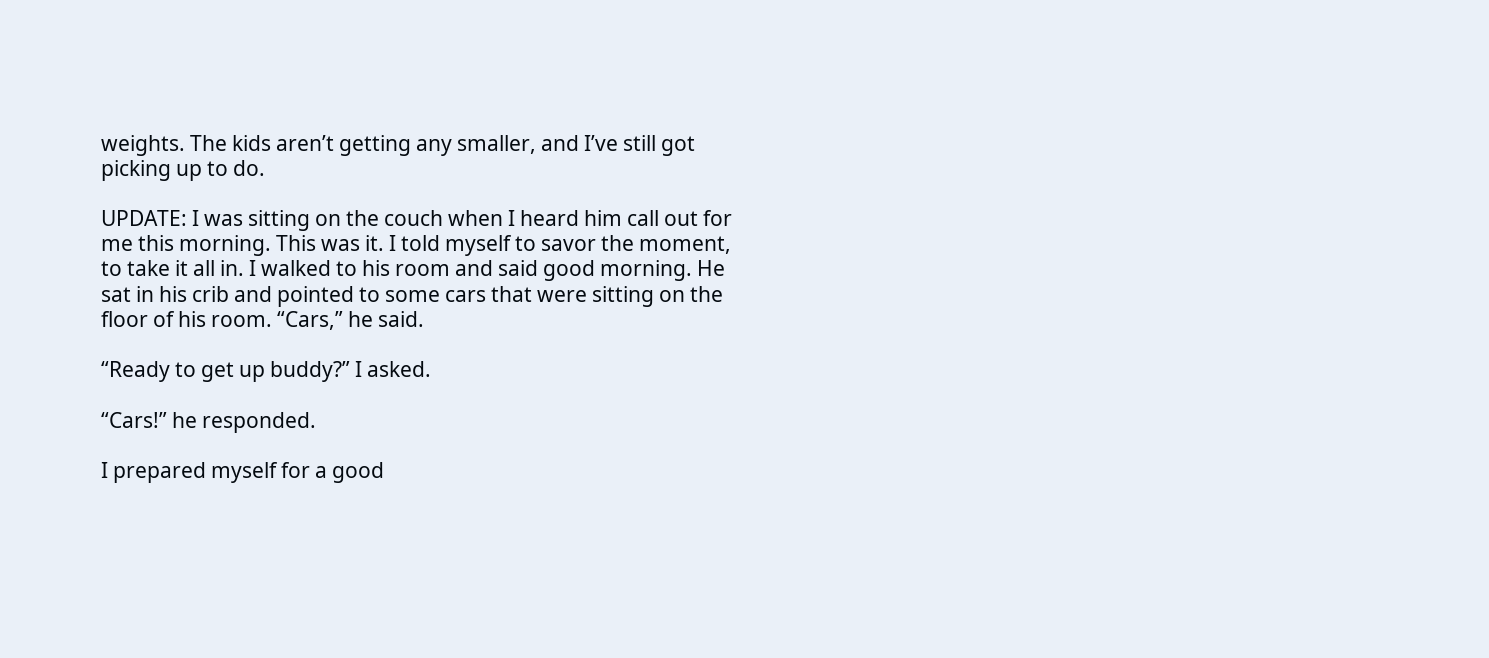weights. The kids aren’t getting any smaller, and I’ve still got picking up to do.

UPDATE: I was sitting on the couch when I heard him call out for me this morning. This was it. I told myself to savor the moment, to take it all in. I walked to his room and said good morning. He sat in his crib and pointed to some cars that were sitting on the floor of his room. “Cars,” he said.

“Ready to get up buddy?” I asked.

“Cars!” he responded.

I prepared myself for a good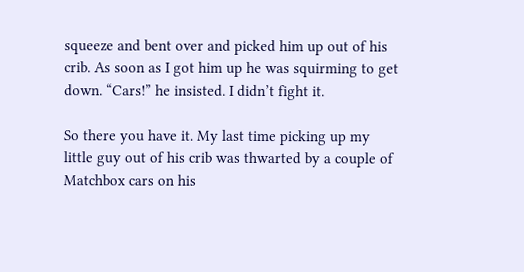squeeze and bent over and picked him up out of his crib. As soon as I got him up he was squirming to get down. “Cars!” he insisted. I didn’t fight it.

So there you have it. My last time picking up my little guy out of his crib was thwarted by a couple of Matchbox cars on his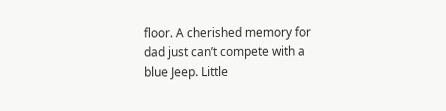floor. A cherished memory for dad just can’t compete with a blue Jeep. Little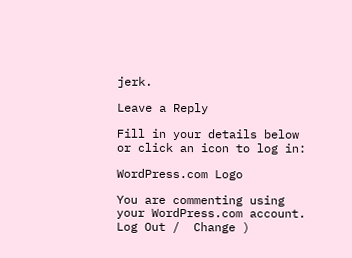jerk.

Leave a Reply

Fill in your details below or click an icon to log in:

WordPress.com Logo

You are commenting using your WordPress.com account. Log Out /  Change )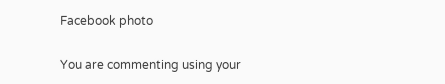Facebook photo

You are commenting using your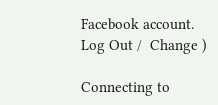Facebook account. Log Out /  Change )

Connecting to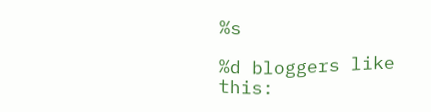%s

%d bloggers like this: